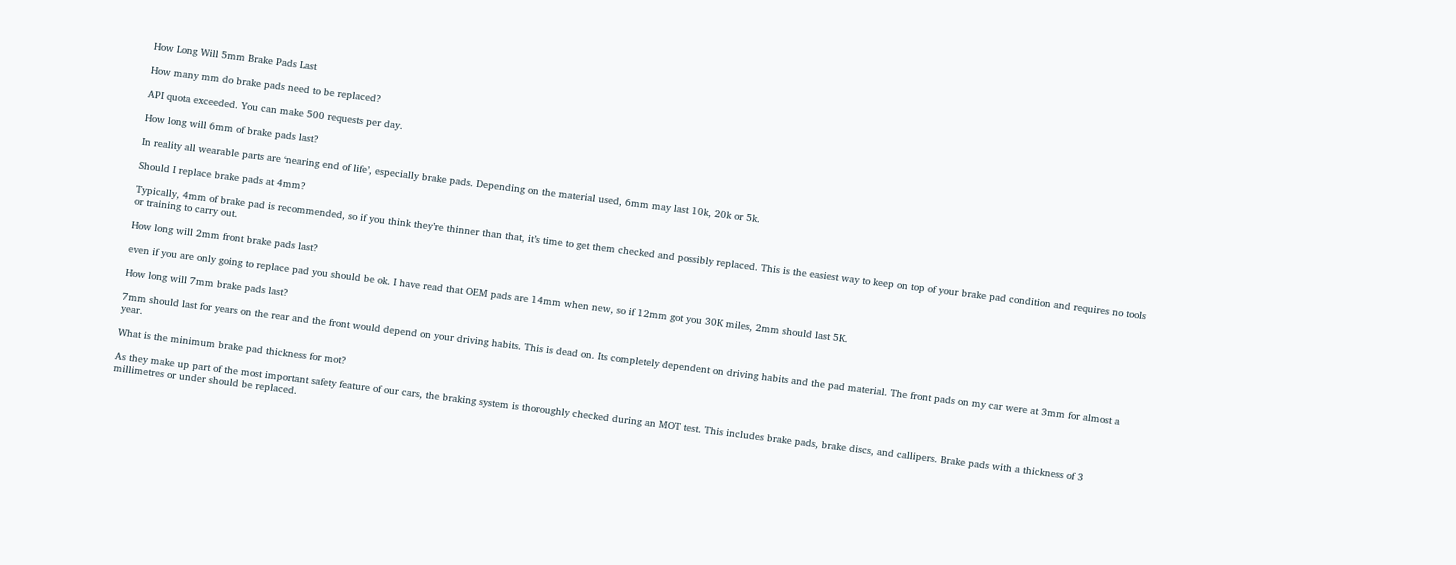How Long Will 5mm Brake Pads Last

How many mm do brake pads need to be replaced?

API quota exceeded. You can make 500 requests per day.

How long will 6mm of brake pads last?

In reality all wearable parts are ‘nearing end of life’, especially brake pads. Depending on the material used, 6mm may last 10k, 20k or 5k.

Should I replace brake pads at 4mm?

Typically, 4mm of brake pad is recommended, so if you think they’re thinner than that, it’s time to get them checked and possibly replaced. This is the easiest way to keep on top of your brake pad condition and requires no tools or training to carry out.

How long will 2mm front brake pads last?

even if you are only going to replace pad you should be ok. I have read that OEM pads are 14mm when new, so if 12mm got you 30K miles, 2mm should last 5K.

How long will 7mm brake pads last?

7mm should last for years on the rear and the front would depend on your driving habits. This is dead on. Its completely dependent on driving habits and the pad material. The front pads on my car were at 3mm for almost a year.

What is the minimum brake pad thickness for mot?

As they make up part of the most important safety feature of our cars, the braking system is thoroughly checked during an MOT test. This includes brake pads, brake discs, and callipers. Brake pads with a thickness of 3 millimetres or under should be replaced.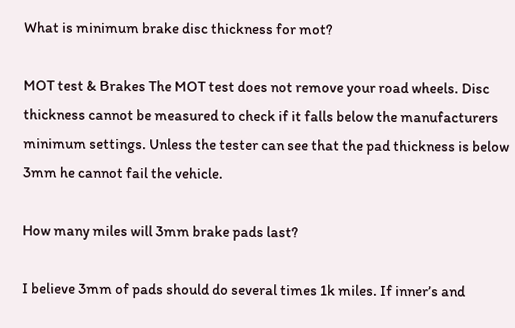What is minimum brake disc thickness for mot?

MOT test & Brakes The MOT test does not remove your road wheels. Disc thickness cannot be measured to check if it falls below the manufacturers minimum settings. Unless the tester can see that the pad thickness is below 3mm he cannot fail the vehicle.

How many miles will 3mm brake pads last?

I believe 3mm of pads should do several times 1k miles. If inner’s and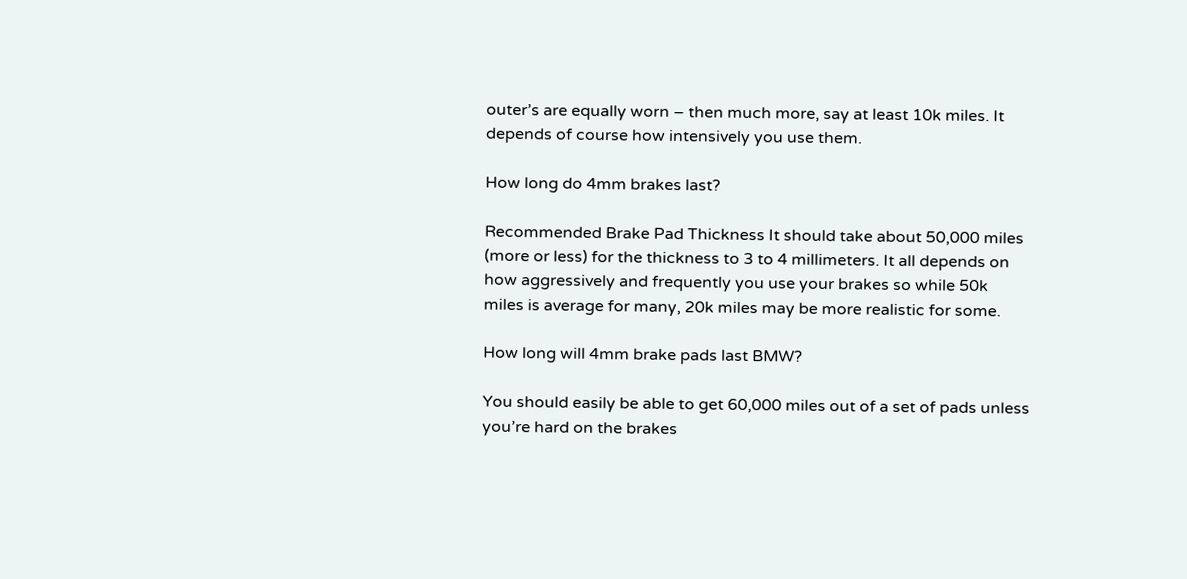outer’s are equally worn – then much more, say at least 10k miles. It depends of course how intensively you use them.

How long do 4mm brakes last?

Recommended Brake Pad Thickness It should take about 50,000 miles (more or less) for the thickness to 3 to 4 millimeters. It all depends on how aggressively and frequently you use your brakes so while 50k miles is average for many, 20k miles may be more realistic for some.

How long will 4mm brake pads last BMW?

You should easily be able to get 60,000 miles out of a set of pads unless you’re hard on the brakes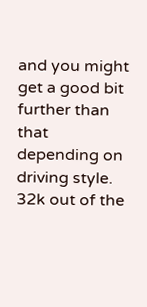and you might get a good bit further than that depending on driving style. 32k out of the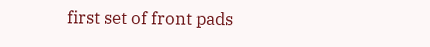first set of front pads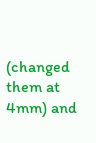(changed them at 4mm) and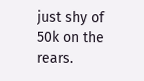just shy of 50k on the rears.